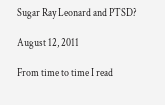Sugar Ray Leonard and PTSD?

August 12, 2011

From time to time I read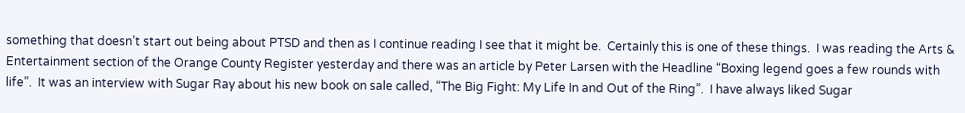something that doesn’t start out being about PTSD and then as I continue reading I see that it might be.  Certainly this is one of these things.  I was reading the Arts & Entertainment section of the Orange County Register yesterday and there was an article by Peter Larsen with the Headline “Boxing legend goes a few rounds with life”.  It was an interview with Sugar Ray about his new book on sale called, “The Big Fight: My Life In and Out of the Ring”.  I have always liked Sugar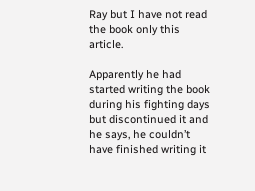Ray but I have not read the book only this article.

Apparently he had started writing the book during his fighting days but discontinued it and he says, he couldn’t have finished writing it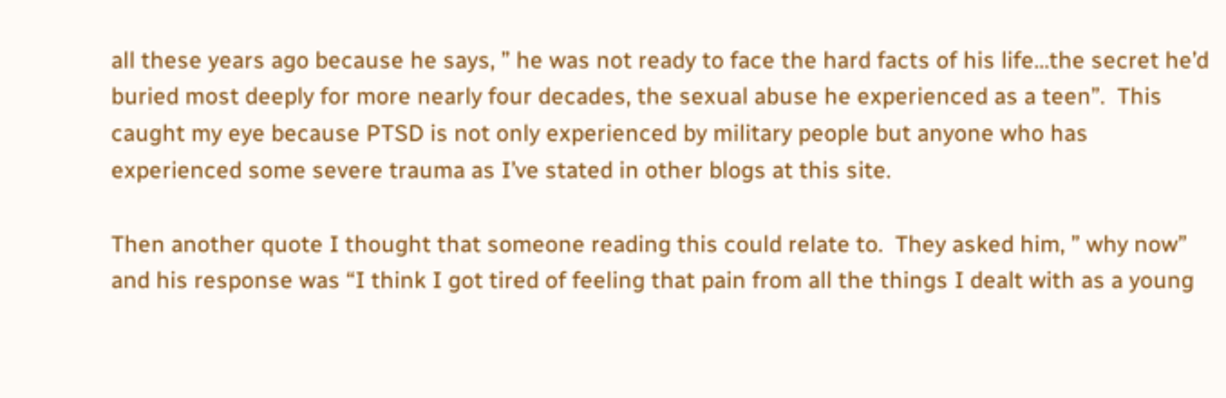all these years ago because he says, ” he was not ready to face the hard facts of his life…the secret he’d buried most deeply for more nearly four decades, the sexual abuse he experienced as a teen”.  This caught my eye because PTSD is not only experienced by military people but anyone who has experienced some severe trauma as I’ve stated in other blogs at this site.

Then another quote I thought that someone reading this could relate to.  They asked him, ” why now” and his response was “I think I got tired of feeling that pain from all the things I dealt with as a young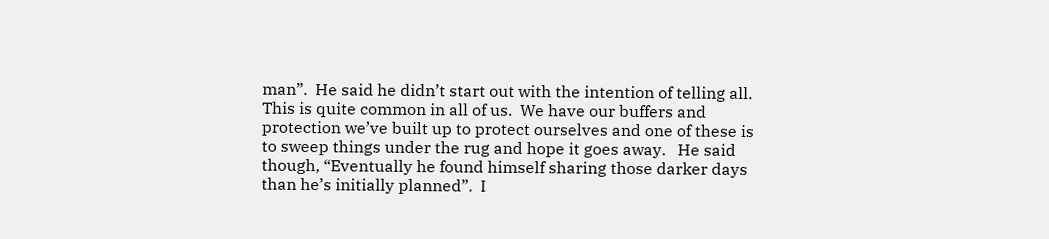man”.  He said he didn’t start out with the intention of telling all.  This is quite common in all of us.  We have our buffers and protection we’ve built up to protect ourselves and one of these is to sweep things under the rug and hope it goes away.   He said though, “Eventually he found himself sharing those darker days than he’s initially planned”.  I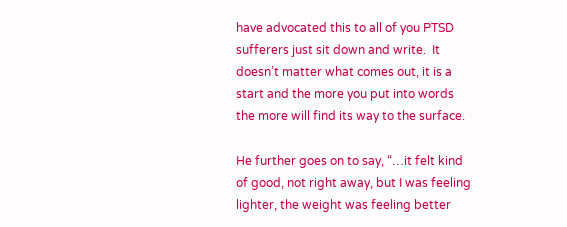have advocated this to all of you PTSD sufferers just sit down and write.  It doesn’t matter what comes out, it is a start and the more you put into words the more will find its way to the surface.

He further goes on to say, “…it felt kind of good, not right away, but I was feeling lighter, the weight was feeling better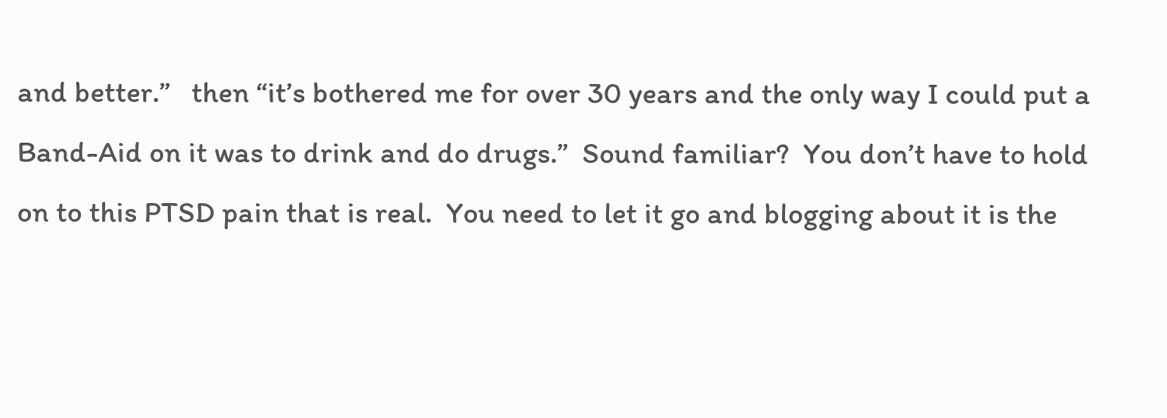and better.”   then “it’s bothered me for over 30 years and the only way I could put a Band-Aid on it was to drink and do drugs.”  Sound familiar?  You don’t have to hold on to this PTSD pain that is real.  You need to let it go and blogging about it is the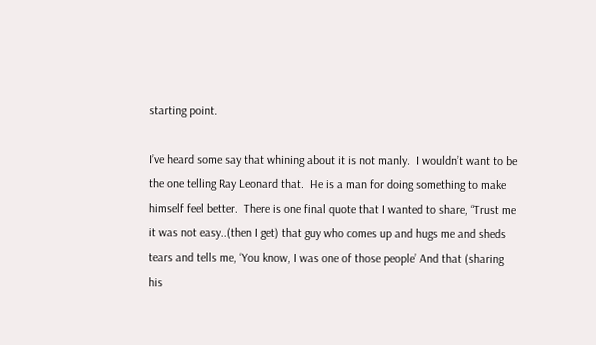starting point.

I’ve heard some say that whining about it is not manly.  I wouldn’t want to be the one telling Ray Leonard that.  He is a man for doing something to make himself feel better.  There is one final quote that I wanted to share, “Trust me it was not easy..(then I get) that guy who comes up and hugs me and sheds tears and tells me, ‘You know, I was one of those people’ And that (sharing his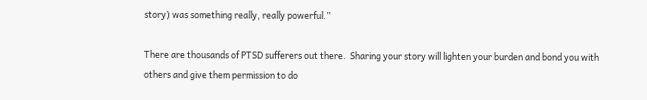story) was something really, really powerful.”

There are thousands of PTSD sufferers out there.  Sharing your story will lighten your burden and bond you with others and give them permission to do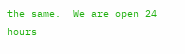the same.  We are open 24 hours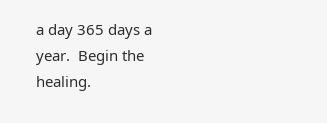a day 365 days a year.  Begin the healing.